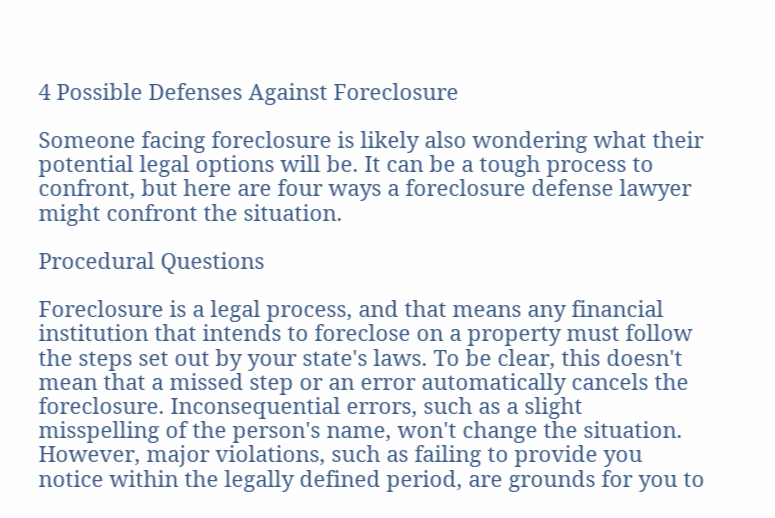4 Possible Defenses Against Foreclosure

Someone facing foreclosure is likely also wondering what their potential legal options will be. It can be a tough process to confront, but here are four ways a foreclosure defense lawyer might confront the situation.

Procedural Questions

Foreclosure is a legal process, and that means any financial institution that intends to foreclose on a property must follow the steps set out by your state's laws. To be clear, this doesn't mean that a missed step or an error automatically cancels the foreclosure. Inconsequential errors, such as a slight misspelling of the person's name, won't change the situation. However, major violations, such as failing to provide you notice within the legally defined period, are grounds for you to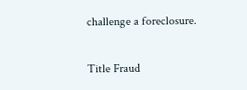challenge a foreclosure.

Title Fraud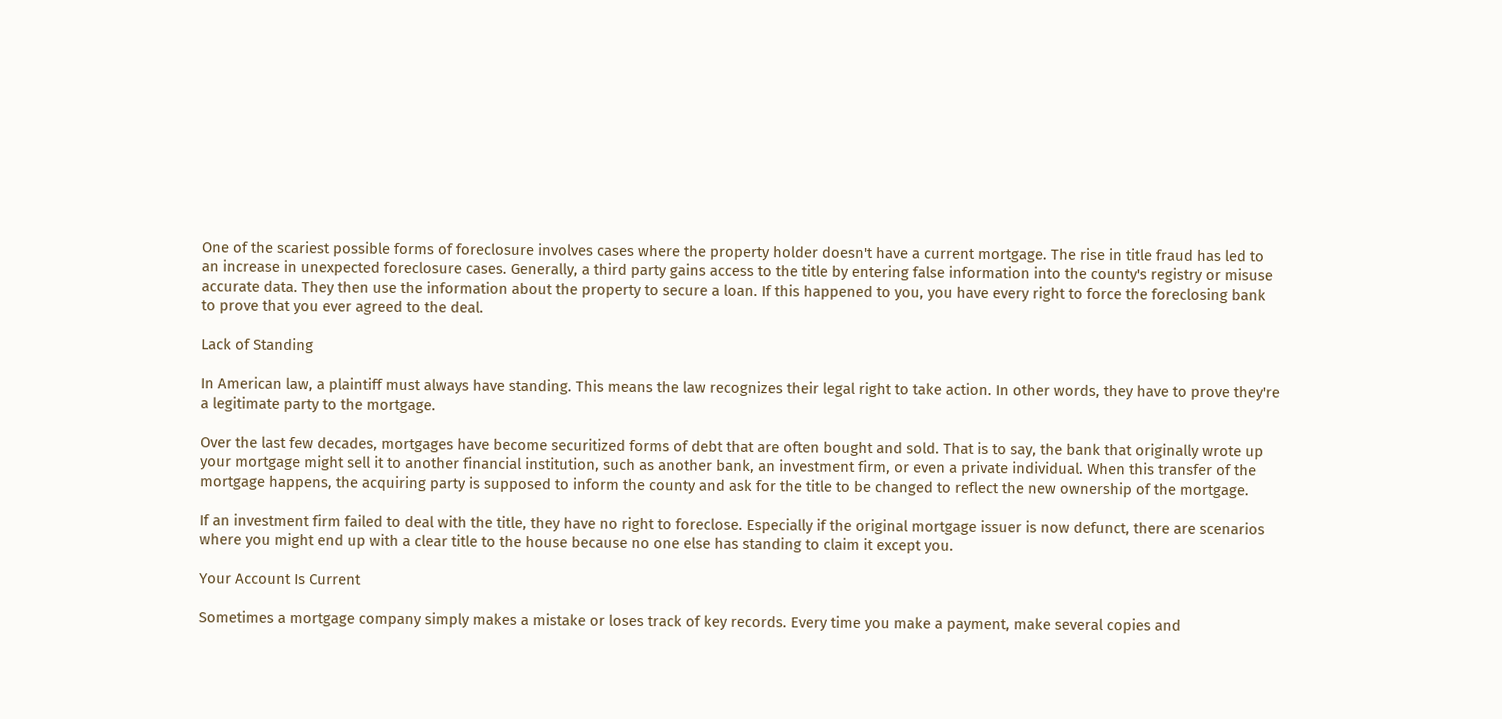One of the scariest possible forms of foreclosure involves cases where the property holder doesn't have a current mortgage. The rise in title fraud has led to an increase in unexpected foreclosure cases. Generally, a third party gains access to the title by entering false information into the county's registry or misuse accurate data. They then use the information about the property to secure a loan. If this happened to you, you have every right to force the foreclosing bank to prove that you ever agreed to the deal.

Lack of Standing

In American law, a plaintiff must always have standing. This means the law recognizes their legal right to take action. In other words, they have to prove they're a legitimate party to the mortgage.

Over the last few decades, mortgages have become securitized forms of debt that are often bought and sold. That is to say, the bank that originally wrote up your mortgage might sell it to another financial institution, such as another bank, an investment firm, or even a private individual. When this transfer of the mortgage happens, the acquiring party is supposed to inform the county and ask for the title to be changed to reflect the new ownership of the mortgage.

If an investment firm failed to deal with the title, they have no right to foreclose. Especially if the original mortgage issuer is now defunct, there are scenarios where you might end up with a clear title to the house because no one else has standing to claim it except you.

Your Account Is Current

Sometimes a mortgage company simply makes a mistake or loses track of key records. Every time you make a payment, make several copies and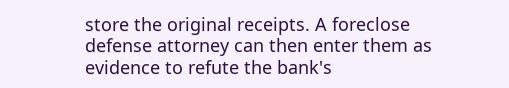store the original receipts. A foreclose defense attorney can then enter them as evidence to refute the bank's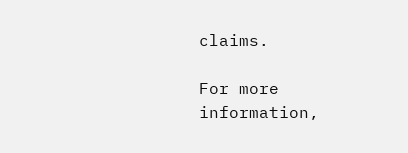claims.

For more information,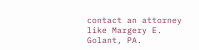contact an attorney like Margery E. Golant, PA.